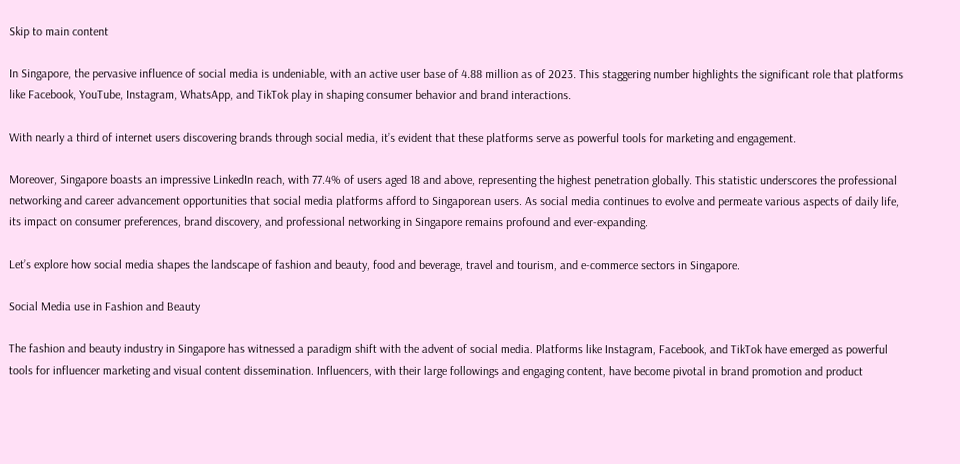Skip to main content

In Singapore, the pervasive influence of social media is undeniable, with an active user base of 4.88 million as of 2023. This staggering number highlights the significant role that platforms like Facebook, YouTube, Instagram, WhatsApp, and TikTok play in shaping consumer behavior and brand interactions.

With nearly a third of internet users discovering brands through social media, it’s evident that these platforms serve as powerful tools for marketing and engagement.

Moreover, Singapore boasts an impressive LinkedIn reach, with 77.4% of users aged 18 and above, representing the highest penetration globally. This statistic underscores the professional networking and career advancement opportunities that social media platforms afford to Singaporean users. As social media continues to evolve and permeate various aspects of daily life, its impact on consumer preferences, brand discovery, and professional networking in Singapore remains profound and ever-expanding.

Let’s explore how social media shapes the landscape of fashion and beauty, food and beverage, travel and tourism, and e-commerce sectors in Singapore.

Social Media use in Fashion and Beauty

The fashion and beauty industry in Singapore has witnessed a paradigm shift with the advent of social media. Platforms like Instagram, Facebook, and TikTok have emerged as powerful tools for influencer marketing and visual content dissemination. Influencers, with their large followings and engaging content, have become pivotal in brand promotion and product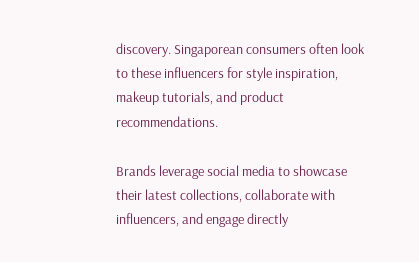discovery. Singaporean consumers often look to these influencers for style inspiration, makeup tutorials, and product recommendations.

Brands leverage social media to showcase their latest collections, collaborate with influencers, and engage directly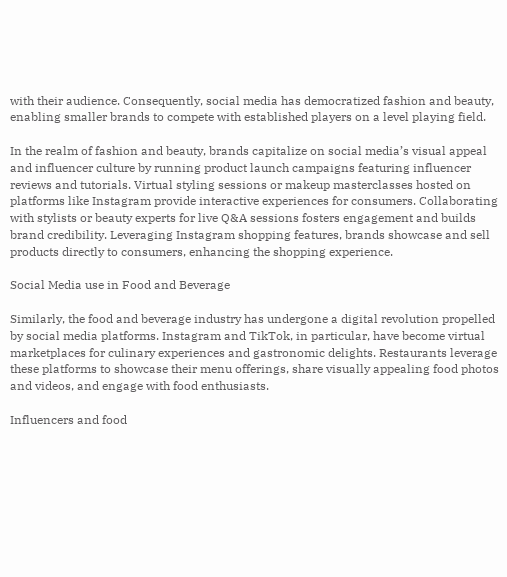with their audience. Consequently, social media has democratized fashion and beauty, enabling smaller brands to compete with established players on a level playing field.

In the realm of fashion and beauty, brands capitalize on social media’s visual appeal and influencer culture by running product launch campaigns featuring influencer reviews and tutorials. Virtual styling sessions or makeup masterclasses hosted on platforms like Instagram provide interactive experiences for consumers. Collaborating with stylists or beauty experts for live Q&A sessions fosters engagement and builds brand credibility. Leveraging Instagram shopping features, brands showcase and sell products directly to consumers, enhancing the shopping experience.

Social Media use in Food and Beverage

Similarly, the food and beverage industry has undergone a digital revolution propelled by social media platforms. Instagram and TikTok, in particular, have become virtual marketplaces for culinary experiences and gastronomic delights. Restaurants leverage these platforms to showcase their menu offerings, share visually appealing food photos and videos, and engage with food enthusiasts.

Influencers and food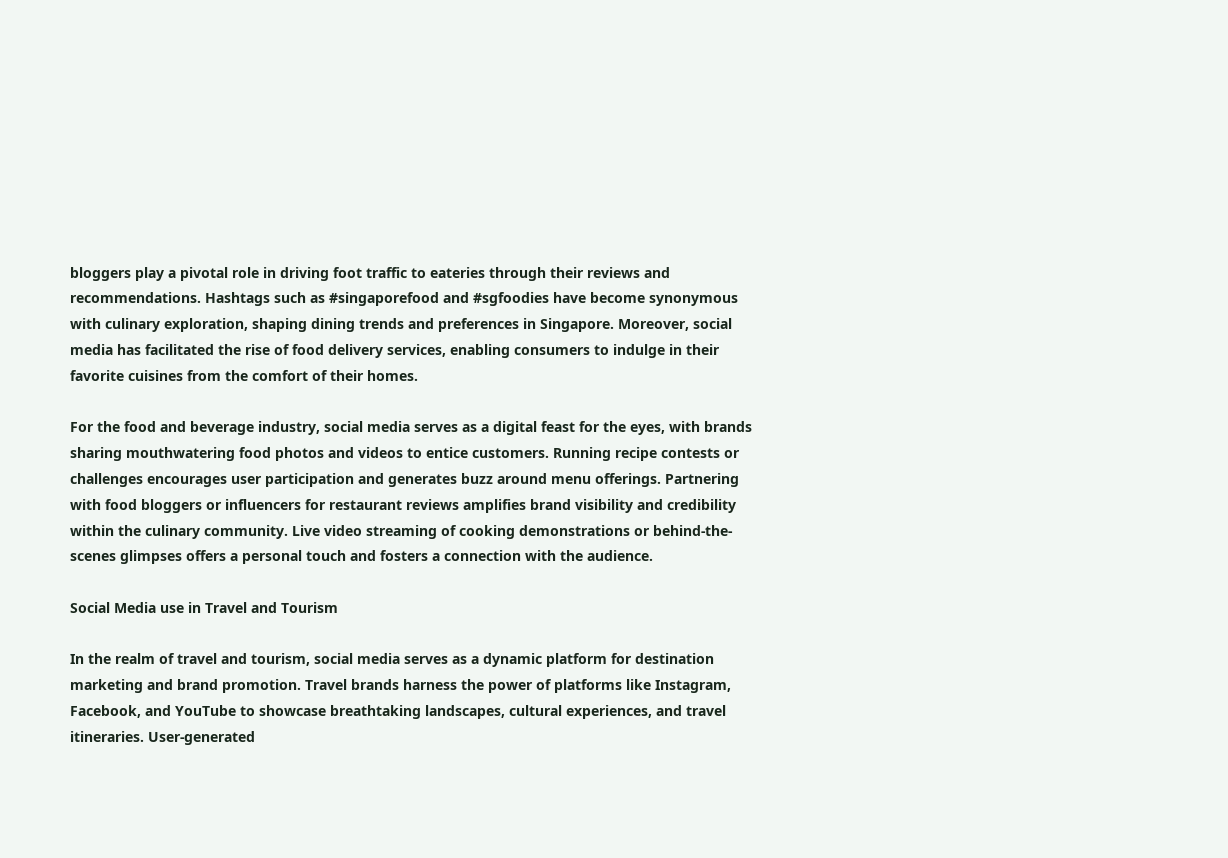bloggers play a pivotal role in driving foot traffic to eateries through their reviews and recommendations. Hashtags such as #singaporefood and #sgfoodies have become synonymous with culinary exploration, shaping dining trends and preferences in Singapore. Moreover, social media has facilitated the rise of food delivery services, enabling consumers to indulge in their favorite cuisines from the comfort of their homes.

For the food and beverage industry, social media serves as a digital feast for the eyes, with brands sharing mouthwatering food photos and videos to entice customers. Running recipe contests or challenges encourages user participation and generates buzz around menu offerings. Partnering with food bloggers or influencers for restaurant reviews amplifies brand visibility and credibility within the culinary community. Live video streaming of cooking demonstrations or behind-the-scenes glimpses offers a personal touch and fosters a connection with the audience.

Social Media use in Travel and Tourism

In the realm of travel and tourism, social media serves as a dynamic platform for destination marketing and brand promotion. Travel brands harness the power of platforms like Instagram, Facebook, and YouTube to showcase breathtaking landscapes, cultural experiences, and travel itineraries. User-generated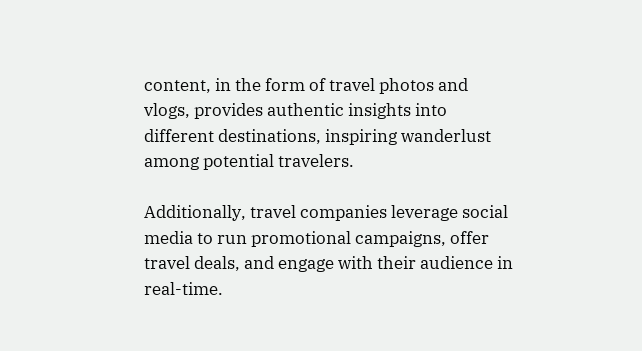content, in the form of travel photos and vlogs, provides authentic insights into different destinations, inspiring wanderlust among potential travelers.

Additionally, travel companies leverage social media to run promotional campaigns, offer travel deals, and engage with their audience in real-time.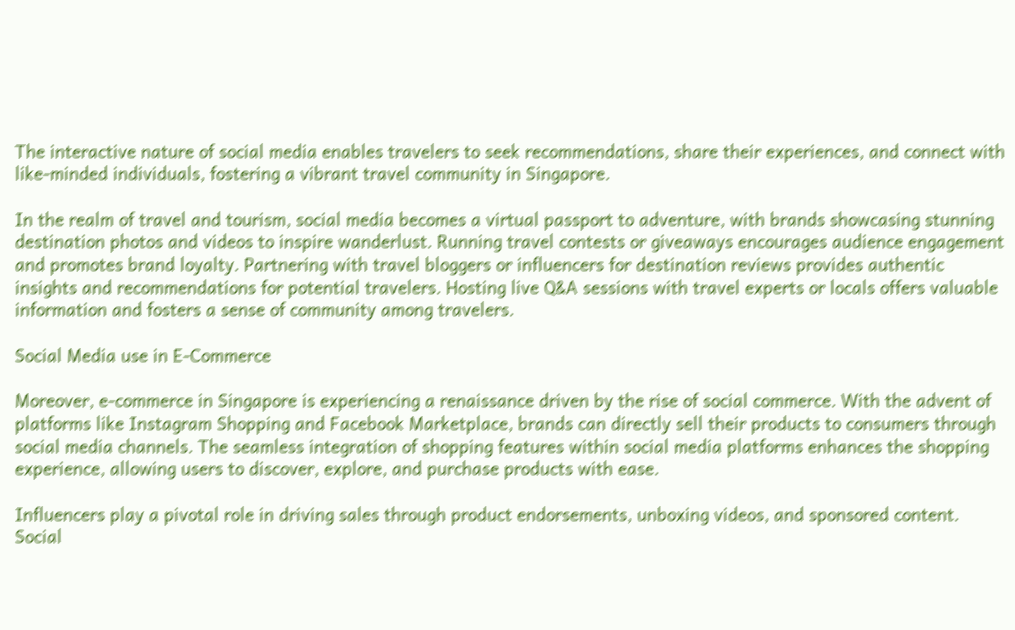The interactive nature of social media enables travelers to seek recommendations, share their experiences, and connect with like-minded individuals, fostering a vibrant travel community in Singapore.

In the realm of travel and tourism, social media becomes a virtual passport to adventure, with brands showcasing stunning destination photos and videos to inspire wanderlust. Running travel contests or giveaways encourages audience engagement and promotes brand loyalty. Partnering with travel bloggers or influencers for destination reviews provides authentic insights and recommendations for potential travelers. Hosting live Q&A sessions with travel experts or locals offers valuable information and fosters a sense of community among travelers.

Social Media use in E-Commerce

Moreover, e-commerce in Singapore is experiencing a renaissance driven by the rise of social commerce. With the advent of platforms like Instagram Shopping and Facebook Marketplace, brands can directly sell their products to consumers through social media channels. The seamless integration of shopping features within social media platforms enhances the shopping experience, allowing users to discover, explore, and purchase products with ease.

Influencers play a pivotal role in driving sales through product endorsements, unboxing videos, and sponsored content. Social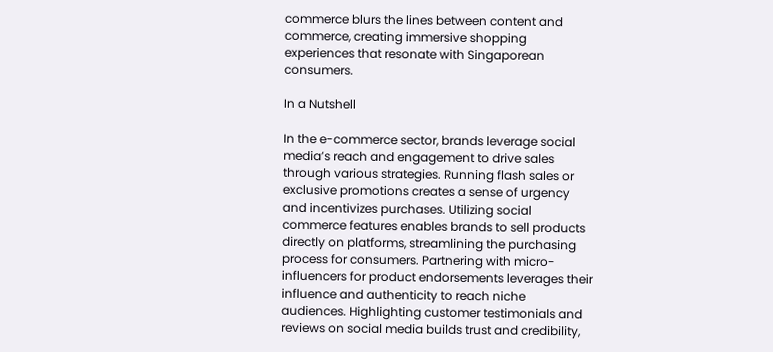commerce blurs the lines between content and commerce, creating immersive shopping experiences that resonate with Singaporean consumers.

In a Nutshell

In the e-commerce sector, brands leverage social media’s reach and engagement to drive sales through various strategies. Running flash sales or exclusive promotions creates a sense of urgency and incentivizes purchases. Utilizing social commerce features enables brands to sell products directly on platforms, streamlining the purchasing process for consumers. Partnering with micro-influencers for product endorsements leverages their influence and authenticity to reach niche audiences. Highlighting customer testimonials and reviews on social media builds trust and credibility,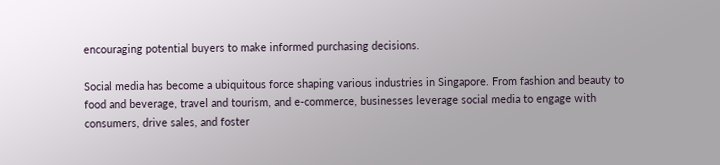encouraging potential buyers to make informed purchasing decisions.

Social media has become a ubiquitous force shaping various industries in Singapore. From fashion and beauty to food and beverage, travel and tourism, and e-commerce, businesses leverage social media to engage with consumers, drive sales, and foster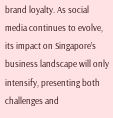brand loyalty. As social media continues to evolve, its impact on Singapore’s business landscape will only intensify, presenting both challenges and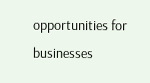opportunities for businesses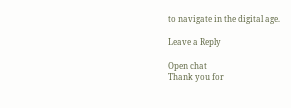to navigate in the digital age.

Leave a Reply

Open chat
Thank you for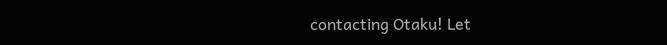contacting Otaku! Let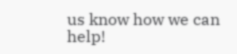us know how we can help!